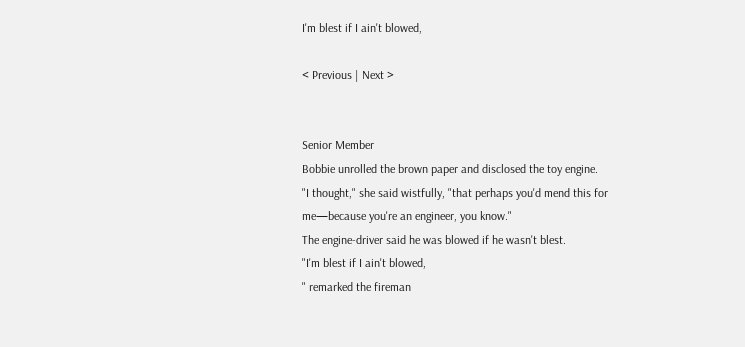I'm blest if I ain't blowed,

< Previous | Next >


Senior Member
Bobbie unrolled the brown paper and disclosed the toy engine.
"I thought," she said wistfully, "that perhaps you'd mend this for me—because you're an engineer, you know."
The engine-driver said he was blowed if he wasn't blest.
"I'm blest if I ain't blowed,
" remarked the fireman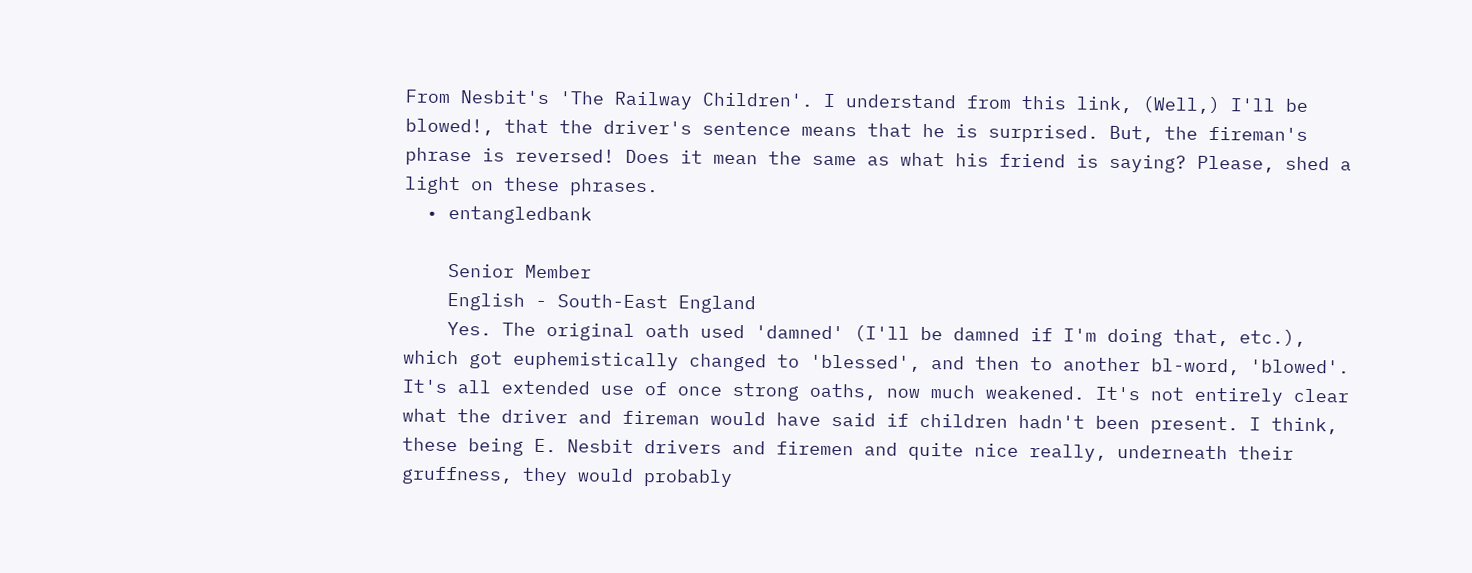From Nesbit's 'The Railway Children'. I understand from this link, (Well,) I'll be blowed!, that the driver's sentence means that he is surprised. But, the fireman's phrase is reversed! Does it mean the same as what his friend is saying? Please, shed a light on these phrases.
  • entangledbank

    Senior Member
    English - South-East England
    Yes. The original oath used 'damned' (I'll be damned if I'm doing that, etc.), which got euphemistically changed to 'blessed', and then to another bl-word, 'blowed'. It's all extended use of once strong oaths, now much weakened. It's not entirely clear what the driver and fireman would have said if children hadn't been present. I think, these being E. Nesbit drivers and firemen and quite nice really, underneath their gruffness, they would probably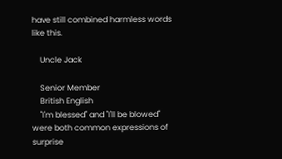have still combined harmless words like this.

    Uncle Jack

    Senior Member
    British English
    "I'm blessed" and "I'll be blowed" were both common expressions of surprise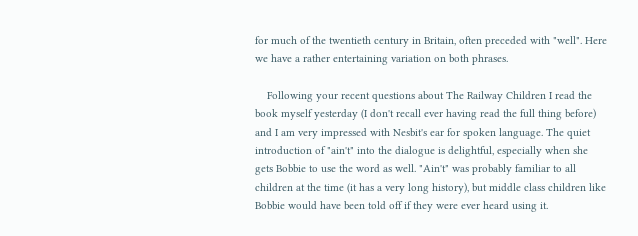for much of the twentieth century in Britain, often preceded with "well". Here we have a rather entertaining variation on both phrases.

    Following your recent questions about The Railway Children I read the book myself yesterday (I don't recall ever having read the full thing before) and I am very impressed with Nesbit's ear for spoken language. The quiet introduction of "ain't" into the dialogue is delightful, especially when she gets Bobbie to use the word as well. "Ain't" was probably familiar to all children at the time (it has a very long history), but middle class children like Bobbie would have been told off if they were ever heard using it.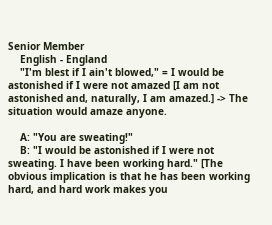Senior Member
    English - England
    "I'm blest if I ain't blowed," = I would be astonished if I were not amazed [I am not astonished and, naturally, I am amazed.] -> The situation would amaze anyone.

    A: "You are sweating!"
    B: "I would be astonished if I were not sweating. I have been working hard." [The obvious implication is that he has been working hard, and hard work makes you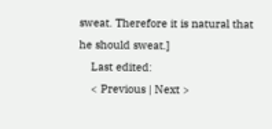sweat. Therefore it is natural that he should sweat.]
    Last edited:
    < Previous | Next >